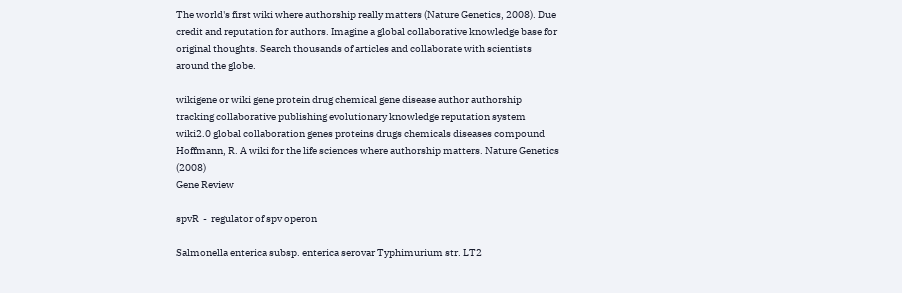The world's first wiki where authorship really matters (Nature Genetics, 2008). Due credit and reputation for authors. Imagine a global collaborative knowledge base for original thoughts. Search thousands of articles and collaborate with scientists around the globe.

wikigene or wiki gene protein drug chemical gene disease author authorship tracking collaborative publishing evolutionary knowledge reputation system wiki2.0 global collaboration genes proteins drugs chemicals diseases compound
Hoffmann, R. A wiki for the life sciences where authorship matters. Nature Genetics (2008)
Gene Review

spvR  -  regulator of spv operon

Salmonella enterica subsp. enterica serovar Typhimurium str. LT2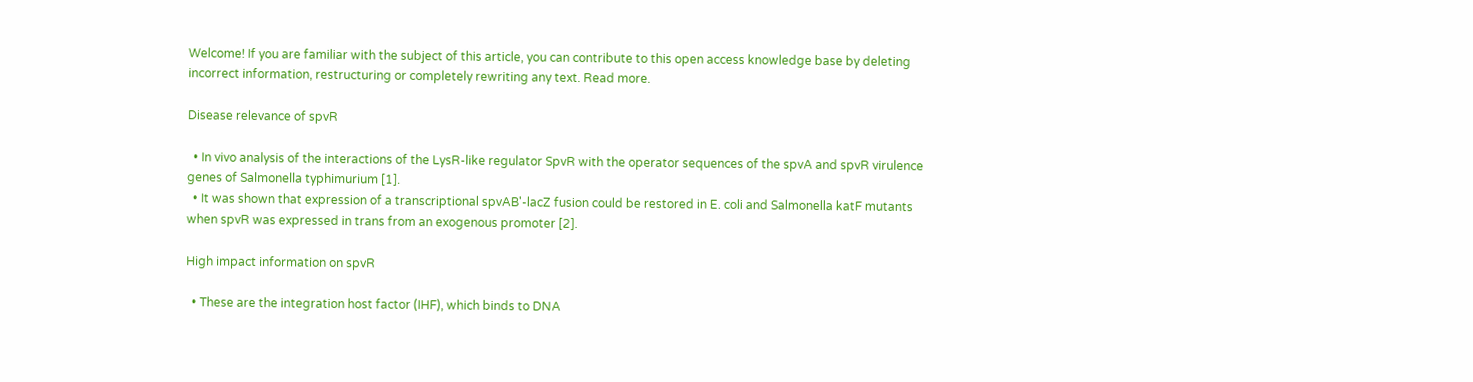Welcome! If you are familiar with the subject of this article, you can contribute to this open access knowledge base by deleting incorrect information, restructuring or completely rewriting any text. Read more.

Disease relevance of spvR

  • In vivo analysis of the interactions of the LysR-like regulator SpvR with the operator sequences of the spvA and spvR virulence genes of Salmonella typhimurium [1].
  • It was shown that expression of a transcriptional spvAB'-lacZ fusion could be restored in E. coli and Salmonella katF mutants when spvR was expressed in trans from an exogenous promoter [2].

High impact information on spvR

  • These are the integration host factor (IHF), which binds to DNA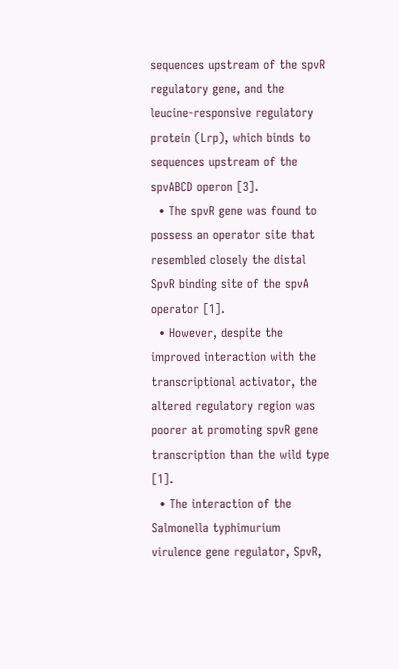sequences upstream of the spvR regulatory gene, and the leucine-responsive regulatory protein (Lrp), which binds to sequences upstream of the spvABCD operon [3].
  • The spvR gene was found to possess an operator site that resembled closely the distal SpvR binding site of the spvA operator [1].
  • However, despite the improved interaction with the transcriptional activator, the altered regulatory region was poorer at promoting spvR gene transcription than the wild type [1].
  • The interaction of the Salmonella typhimurium virulence gene regulator, SpvR,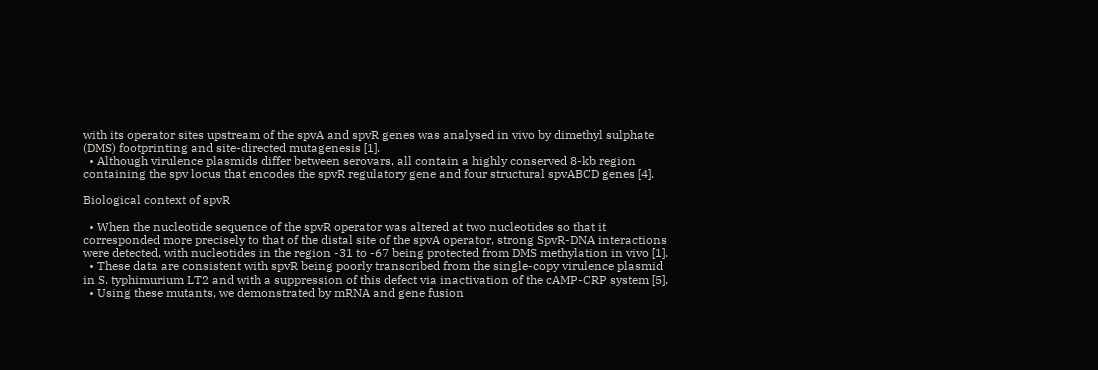with its operator sites upstream of the spvA and spvR genes was analysed in vivo by dimethyl sulphate (DMS) footprinting and site-directed mutagenesis [1].
  • Although virulence plasmids differ between serovars, all contain a highly conserved 8-kb region containing the spv locus that encodes the spvR regulatory gene and four structural spvABCD genes [4].

Biological context of spvR

  • When the nucleotide sequence of the spvR operator was altered at two nucleotides so that it corresponded more precisely to that of the distal site of the spvA operator, strong SpvR-DNA interactions were detected, with nucleotides in the region -31 to -67 being protected from DMS methylation in vivo [1].
  • These data are consistent with spvR being poorly transcribed from the single-copy virulence plasmid in S. typhimurium LT2 and with a suppression of this defect via inactivation of the cAMP-CRP system [5].
  • Using these mutants, we demonstrated by mRNA and gene fusion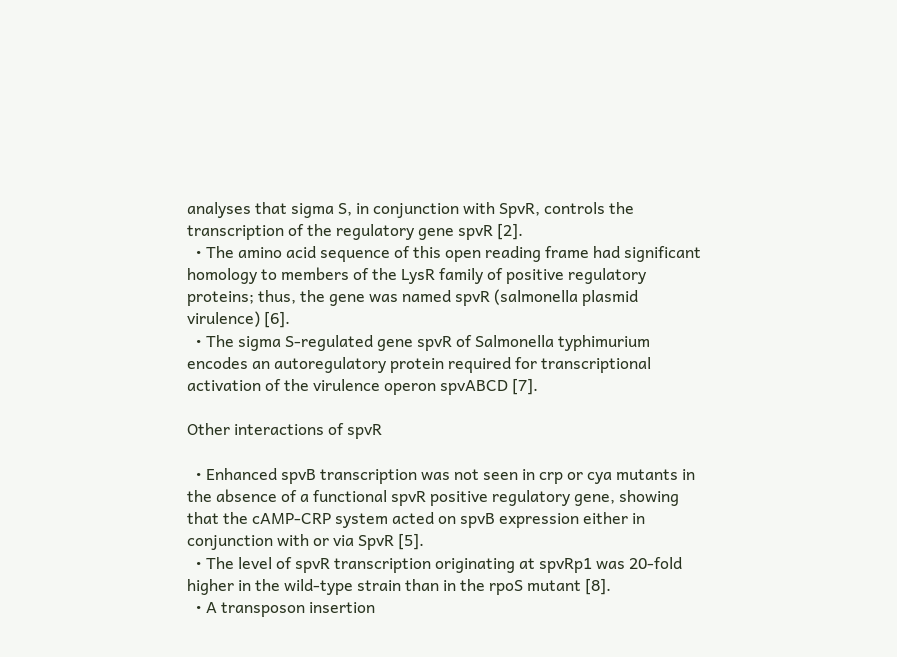analyses that sigma S, in conjunction with SpvR, controls the transcription of the regulatory gene spvR [2].
  • The amino acid sequence of this open reading frame had significant homology to members of the LysR family of positive regulatory proteins; thus, the gene was named spvR (salmonella plasmid virulence) [6].
  • The sigma S-regulated gene spvR of Salmonella typhimurium encodes an autoregulatory protein required for transcriptional activation of the virulence operon spvABCD [7].

Other interactions of spvR

  • Enhanced spvB transcription was not seen in crp or cya mutants in the absence of a functional spvR positive regulatory gene, showing that the cAMP-CRP system acted on spvB expression either in conjunction with or via SpvR [5].
  • The level of spvR transcription originating at spvRp1 was 20-fold higher in the wild-type strain than in the rpoS mutant [8].
  • A transposon insertion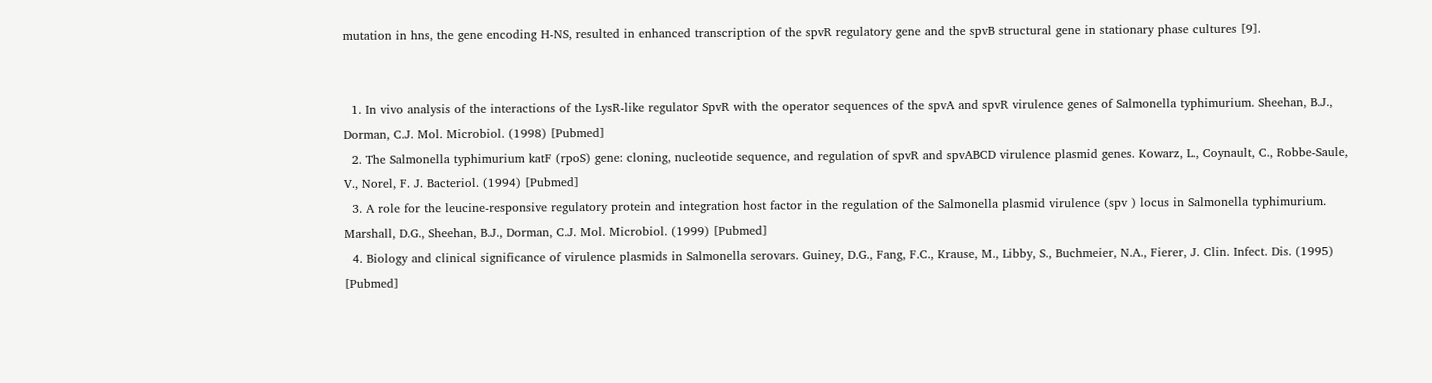mutation in hns, the gene encoding H-NS, resulted in enhanced transcription of the spvR regulatory gene and the spvB structural gene in stationary phase cultures [9].


  1. In vivo analysis of the interactions of the LysR-like regulator SpvR with the operator sequences of the spvA and spvR virulence genes of Salmonella typhimurium. Sheehan, B.J., Dorman, C.J. Mol. Microbiol. (1998) [Pubmed]
  2. The Salmonella typhimurium katF (rpoS) gene: cloning, nucleotide sequence, and regulation of spvR and spvABCD virulence plasmid genes. Kowarz, L., Coynault, C., Robbe-Saule, V., Norel, F. J. Bacteriol. (1994) [Pubmed]
  3. A role for the leucine-responsive regulatory protein and integration host factor in the regulation of the Salmonella plasmid virulence (spv ) locus in Salmonella typhimurium. Marshall, D.G., Sheehan, B.J., Dorman, C.J. Mol. Microbiol. (1999) [Pubmed]
  4. Biology and clinical significance of virulence plasmids in Salmonella serovars. Guiney, D.G., Fang, F.C., Krause, M., Libby, S., Buchmeier, N.A., Fierer, J. Clin. Infect. Dis. (1995) [Pubmed]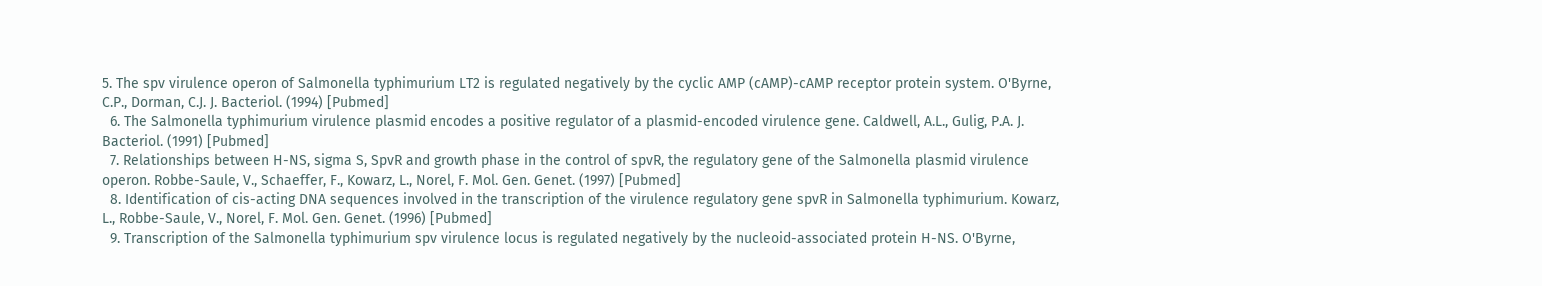5. The spv virulence operon of Salmonella typhimurium LT2 is regulated negatively by the cyclic AMP (cAMP)-cAMP receptor protein system. O'Byrne, C.P., Dorman, C.J. J. Bacteriol. (1994) [Pubmed]
  6. The Salmonella typhimurium virulence plasmid encodes a positive regulator of a plasmid-encoded virulence gene. Caldwell, A.L., Gulig, P.A. J. Bacteriol. (1991) [Pubmed]
  7. Relationships between H-NS, sigma S, SpvR and growth phase in the control of spvR, the regulatory gene of the Salmonella plasmid virulence operon. Robbe-Saule, V., Schaeffer, F., Kowarz, L., Norel, F. Mol. Gen. Genet. (1997) [Pubmed]
  8. Identification of cis-acting DNA sequences involved in the transcription of the virulence regulatory gene spvR in Salmonella typhimurium. Kowarz, L., Robbe-Saule, V., Norel, F. Mol. Gen. Genet. (1996) [Pubmed]
  9. Transcription of the Salmonella typhimurium spv virulence locus is regulated negatively by the nucleoid-associated protein H-NS. O'Byrne,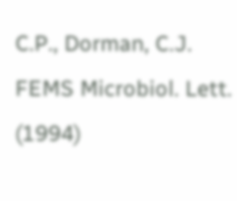C.P., Dorman, C.J. FEMS Microbiol. Lett. (1994)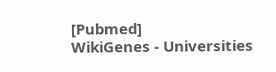[Pubmed]
WikiGenes - Universities